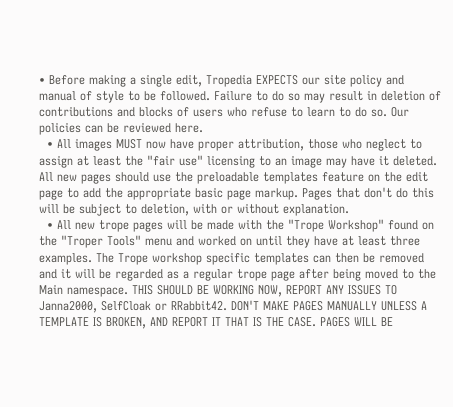• Before making a single edit, Tropedia EXPECTS our site policy and manual of style to be followed. Failure to do so may result in deletion of contributions and blocks of users who refuse to learn to do so. Our policies can be reviewed here.
  • All images MUST now have proper attribution, those who neglect to assign at least the "fair use" licensing to an image may have it deleted. All new pages should use the preloadable templates feature on the edit page to add the appropriate basic page markup. Pages that don't do this will be subject to deletion, with or without explanation.
  • All new trope pages will be made with the "Trope Workshop" found on the "Troper Tools" menu and worked on until they have at least three examples. The Trope workshop specific templates can then be removed and it will be regarded as a regular trope page after being moved to the Main namespace. THIS SHOULD BE WORKING NOW, REPORT ANY ISSUES TO Janna2000, SelfCloak or RRabbit42. DON'T MAKE PAGES MANUALLY UNLESS A TEMPLATE IS BROKEN, AND REPORT IT THAT IS THE CASE. PAGES WILL BE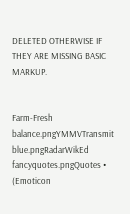DELETED OTHERWISE IF THEY ARE MISSING BASIC MARKUP.


Farm-Fresh balance.pngYMMVTransmit blue.pngRadarWikEd fancyquotes.pngQuotes • (Emoticon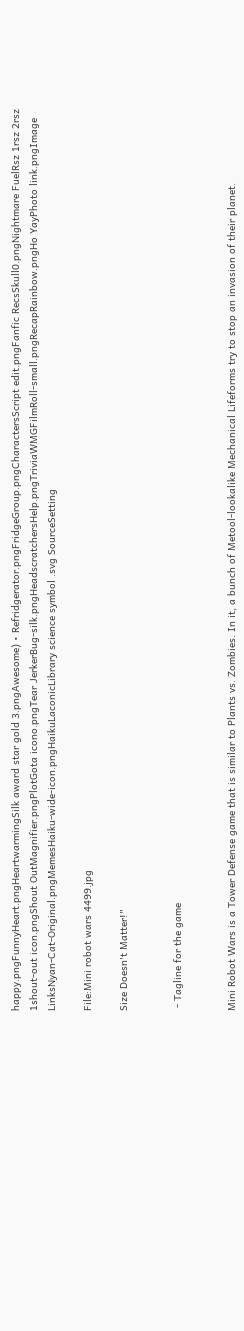happy.pngFunnyHeart.pngHeartwarmingSilk award star gold 3.pngAwesome) • Refridgerator.pngFridgeGroup.pngCharactersScript edit.pngFanfic RecsSkull0.pngNightmare FuelRsz 1rsz 2rsz 1shout-out icon.pngShout OutMagnifier.pngPlotGota icono.pngTear JerkerBug-silk.pngHeadscratchersHelp.pngTriviaWMGFilmRoll-small.pngRecapRainbow.pngHo YayPhoto link.pngImage LinksNyan-Cat-Original.pngMemesHaiku-wide-icon.pngHaikuLaconicLibrary science symbol .svg SourceSetting

File:Mini robot wars 4499.jpg

Size Doesn't Matter!"


 - Tagline for the game


Mini Robot Wars is a Tower Defense game that is similar to Plants vs. Zombies. In it, a bunch of Metool-lookalike Mechanical Lifeforms try to stop an invasion of their planet.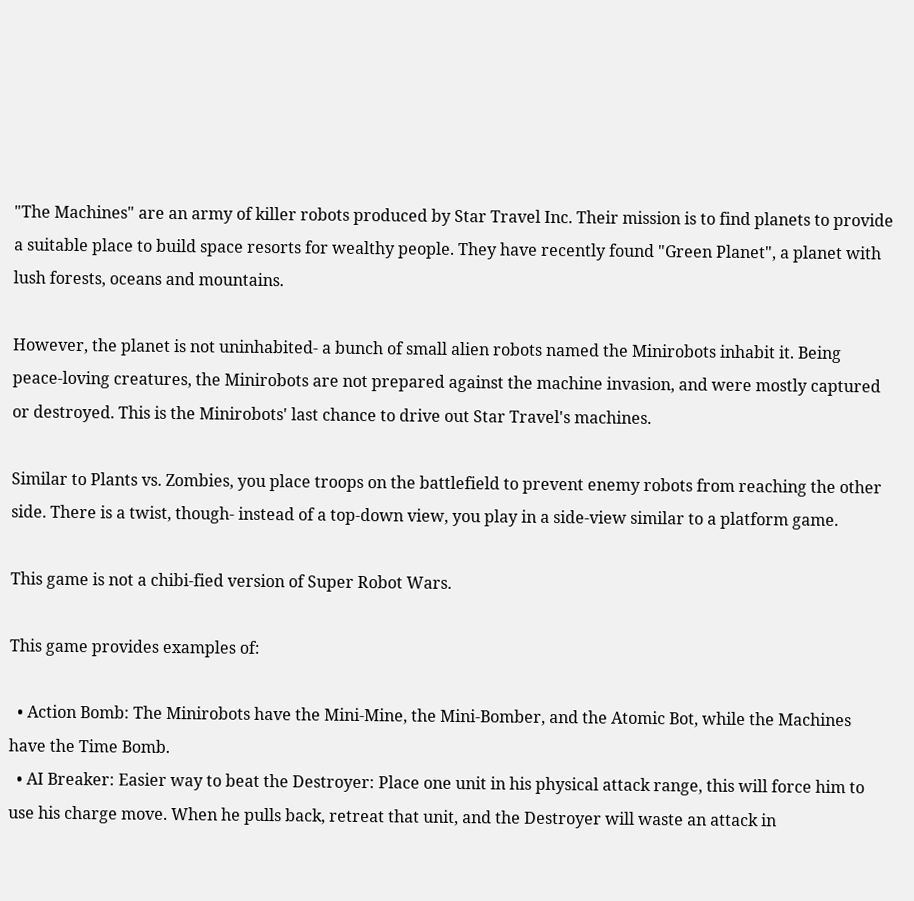"The Machines" are an army of killer robots produced by Star Travel Inc. Their mission is to find planets to provide a suitable place to build space resorts for wealthy people. They have recently found "Green Planet", a planet with lush forests, oceans and mountains.

However, the planet is not uninhabited- a bunch of small alien robots named the Minirobots inhabit it. Being peace-loving creatures, the Minirobots are not prepared against the machine invasion, and were mostly captured or destroyed. This is the Minirobots' last chance to drive out Star Travel's machines.

Similar to Plants vs. Zombies, you place troops on the battlefield to prevent enemy robots from reaching the other side. There is a twist, though- instead of a top-down view, you play in a side-view similar to a platform game.

This game is not a chibi-fied version of Super Robot Wars.

This game provides examples of:

  • Action Bomb: The Minirobots have the Mini-Mine, the Mini-Bomber, and the Atomic Bot, while the Machines have the Time Bomb.
  • AI Breaker: Easier way to beat the Destroyer: Place one unit in his physical attack range, this will force him to use his charge move. When he pulls back, retreat that unit, and the Destroyer will waste an attack in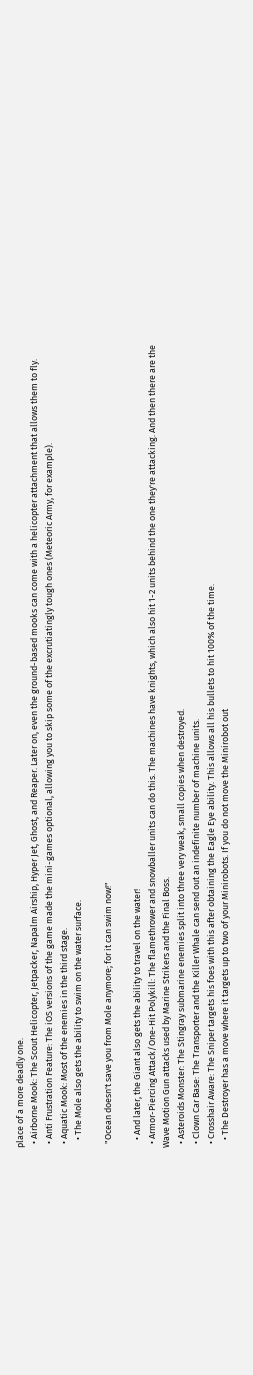place of a more deadly one.
  • Airborne Mook: The Scout Helicopter, Jetpacker, Napalm Airship, Hyper Jet, Ghost, and Reaper. Later on, even the ground-based mooks can come with a helicopter attachment that allows them to fly.
  • Anti Frustration Feature: The iOS versions of the game made the mini-games optional, allowing you to skip some of the excrutiatingly tough ones (Meteoric Army, for example).
  • Aquatic Mook: Most of the enemies in the third stage.
    • The Mole also gets the ability to swim on the water surface.

  "Ocean doesn't save you from Mole anymore; for it can swim now!"

    • And later, the Giant also gets the ability to travel on the water!
  • Armor-Piercing Attack/One-Hit Polykill: The flamethrower and snowballer units can do this. The machines have knights, which also hit 1-2 units behind the one they're attacking. And then there are the Wave Motion Gun attacks used by Marine Strikers and the Final Boss.
  • Asteroids Monster: The Stingray submarine enemies split into three very weak, small copies when destroyed.
  • Clown Car Base: The Transporter and the Killer Whale can send out an indefinite number of machine units.
  • Crosshair Aware: The Sniper targets his foes with this after obtaining the Eagle Eye ability. This allows all his bullets to hit 100% of the time.
    • The Destroyer has a move where it targets up to two of your Minirobots. If you do not move the Minirobot out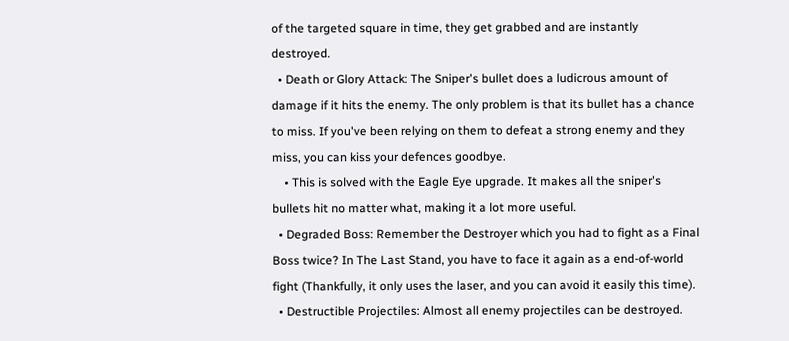of the targeted square in time, they get grabbed and are instantly destroyed.
  • Death or Glory Attack: The Sniper's bullet does a ludicrous amount of damage if it hits the enemy. The only problem is that its bullet has a chance to miss. If you've been relying on them to defeat a strong enemy and they miss, you can kiss your defences goodbye.
    • This is solved with the Eagle Eye upgrade. It makes all the sniper's bullets hit no matter what, making it a lot more useful.
  • Degraded Boss: Remember the Destroyer which you had to fight as a Final Boss twice? In The Last Stand, you have to face it again as a end-of-world fight (Thankfully, it only uses the laser, and you can avoid it easily this time).
  • Destructible Projectiles: Almost all enemy projectiles can be destroyed.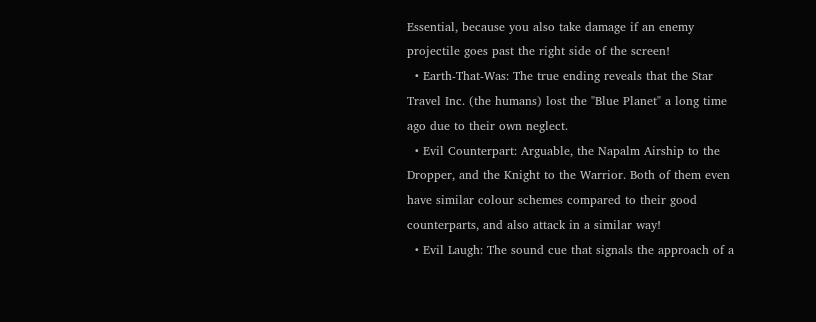Essential, because you also take damage if an enemy projectile goes past the right side of the screen!
  • Earth-That-Was: The true ending reveals that the Star Travel Inc. (the humans) lost the "Blue Planet" a long time ago due to their own neglect.
  • Evil Counterpart: Arguable, the Napalm Airship to the Dropper, and the Knight to the Warrior. Both of them even have similar colour schemes compared to their good counterparts, and also attack in a similar way!
  • Evil Laugh: The sound cue that signals the approach of a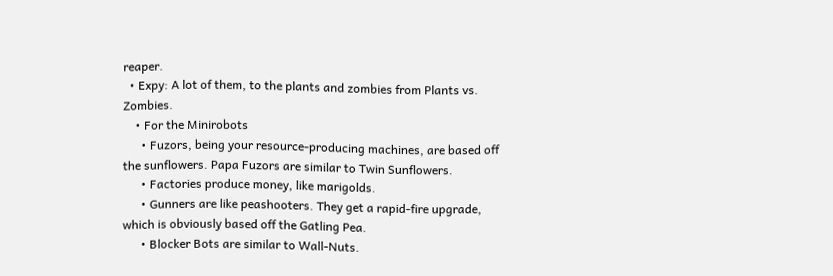reaper.
  • Expy: A lot of them, to the plants and zombies from Plants vs. Zombies.
    • For the Minirobots
      • Fuzors, being your resource-producing machines, are based off the sunflowers. Papa Fuzors are similar to Twin Sunflowers.
      • Factories produce money, like marigolds.
      • Gunners are like peashooters. They get a rapid-fire upgrade, which is obviously based off the Gatling Pea.
      • Blocker Bots are similar to Wall-Nuts.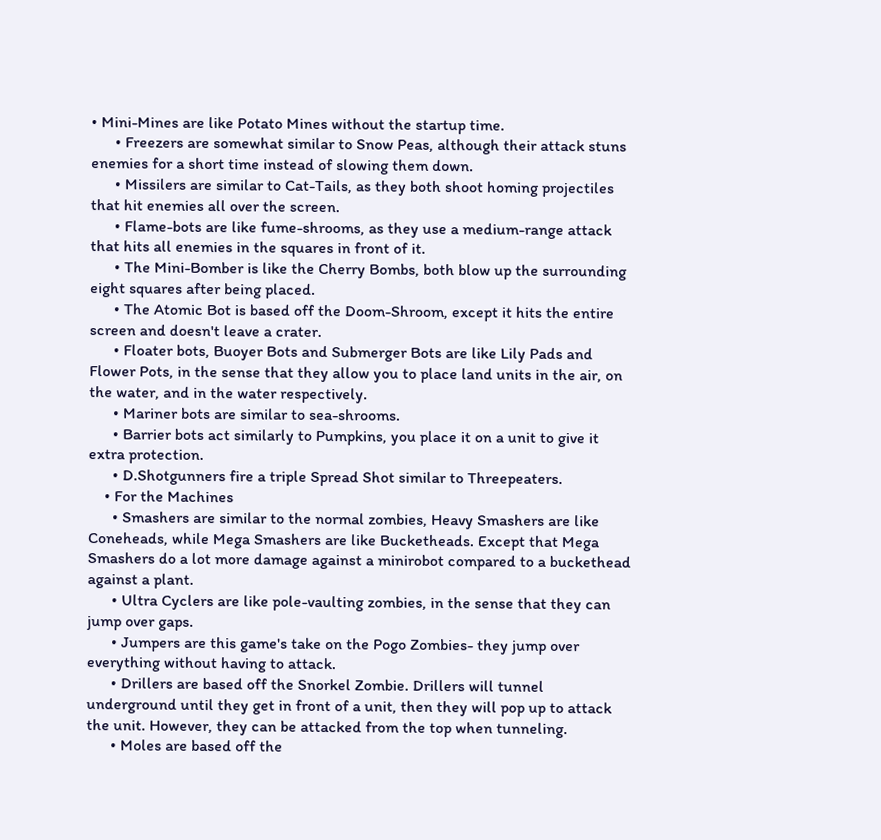• Mini-Mines are like Potato Mines without the startup time.
      • Freezers are somewhat similar to Snow Peas, although their attack stuns enemies for a short time instead of slowing them down.
      • Missilers are similar to Cat-Tails, as they both shoot homing projectiles that hit enemies all over the screen.
      • Flame-bots are like fume-shrooms, as they use a medium-range attack that hits all enemies in the squares in front of it.
      • The Mini-Bomber is like the Cherry Bombs, both blow up the surrounding eight squares after being placed.
      • The Atomic Bot is based off the Doom-Shroom, except it hits the entire screen and doesn't leave a crater.
      • Floater bots, Buoyer Bots and Submerger Bots are like Lily Pads and Flower Pots, in the sense that they allow you to place land units in the air, on the water, and in the water respectively.
      • Mariner bots are similar to sea-shrooms.
      • Barrier bots act similarly to Pumpkins, you place it on a unit to give it extra protection.
      • D.Shotgunners fire a triple Spread Shot similar to Threepeaters.
    • For the Machines
      • Smashers are similar to the normal zombies, Heavy Smashers are like Coneheads, while Mega Smashers are like Bucketheads. Except that Mega Smashers do a lot more damage against a minirobot compared to a buckethead against a plant.
      • Ultra Cyclers are like pole-vaulting zombies, in the sense that they can jump over gaps.
      • Jumpers are this game's take on the Pogo Zombies- they jump over everything without having to attack.
      • Drillers are based off the Snorkel Zombie. Drillers will tunnel underground until they get in front of a unit, then they will pop up to attack the unit. However, they can be attacked from the top when tunneling.
      • Moles are based off the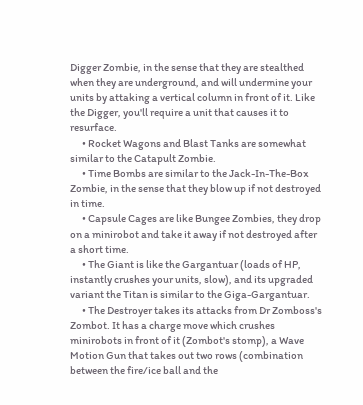Digger Zombie, in the sense that they are stealthed when they are underground, and will undermine your units by attaking a vertical column in front of it. Like the Digger, you'll require a unit that causes it to resurface.
      • Rocket Wagons and Blast Tanks are somewhat similar to the Catapult Zombie.
      • Time Bombs are similar to the Jack-In-The-Box Zombie, in the sense that they blow up if not destroyed in time.
      • Capsule Cages are like Bungee Zombies, they drop on a minirobot and take it away if not destroyed after a short time.
      • The Giant is like the Gargantuar (loads of HP, instantly crushes your units, slow), and its upgraded variant the Titan is similar to the Giga-Gargantuar.
      • The Destroyer takes its attacks from Dr Zomboss's Zombot. It has a charge move which crushes minirobots in front of it (Zombot's stomp), a Wave Motion Gun that takes out two rows (combination between the fire/ice ball and the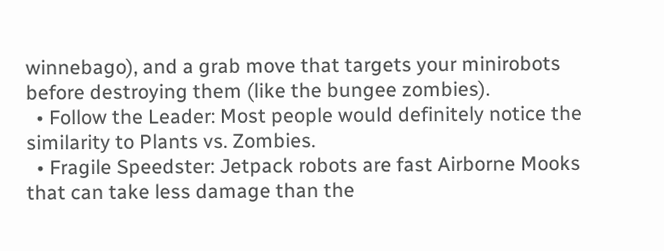winnebago), and a grab move that targets your minirobots before destroying them (like the bungee zombies).
  • Follow the Leader: Most people would definitely notice the similarity to Plants vs. Zombies.
  • Fragile Speedster: Jetpack robots are fast Airborne Mooks that can take less damage than the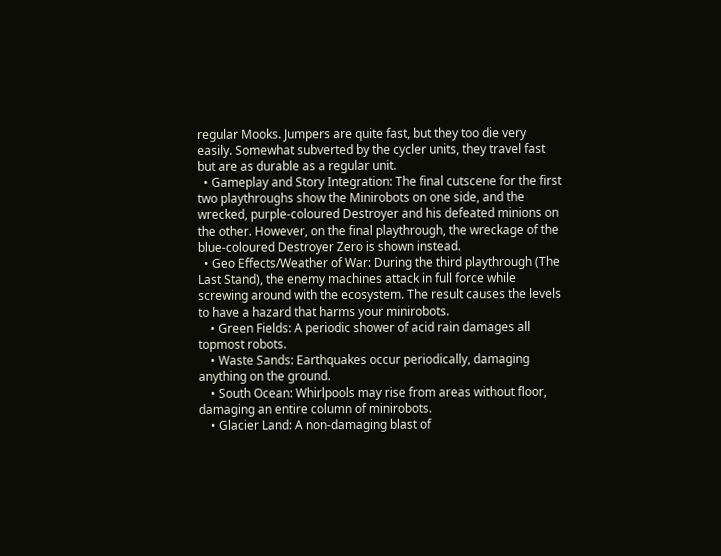regular Mooks. Jumpers are quite fast, but they too die very easily. Somewhat subverted by the cycler units, they travel fast but are as durable as a regular unit.
  • Gameplay and Story Integration: The final cutscene for the first two playthroughs show the Minirobots on one side, and the wrecked, purple-coloured Destroyer and his defeated minions on the other. However, on the final playthrough, the wreckage of the blue-coloured Destroyer Zero is shown instead.
  • Geo Effects/Weather of War: During the third playthrough (The Last Stand), the enemy machines attack in full force while screwing around with the ecosystem. The result causes the levels to have a hazard that harms your minirobots.
    • Green Fields: A periodic shower of acid rain damages all topmost robots.
    • Waste Sands: Earthquakes occur periodically, damaging anything on the ground.
    • South Ocean: Whirlpools may rise from areas without floor, damaging an entire column of minirobots.
    • Glacier Land: A non-damaging blast of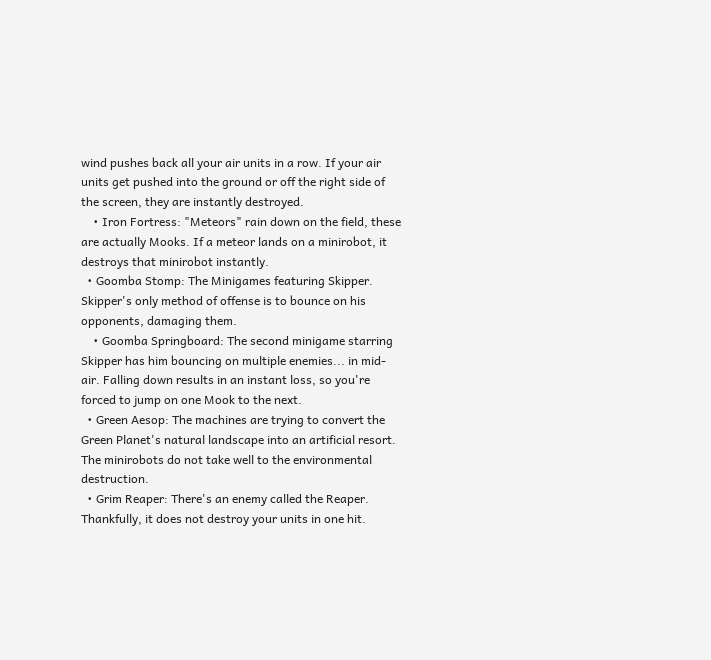wind pushes back all your air units in a row. If your air units get pushed into the ground or off the right side of the screen, they are instantly destroyed.
    • Iron Fortress: "Meteors" rain down on the field, these are actually Mooks. If a meteor lands on a minirobot, it destroys that minirobot instantly.
  • Goomba Stomp: The Minigames featuring Skipper. Skipper's only method of offense is to bounce on his opponents, damaging them.
    • Goomba Springboard: The second minigame starring Skipper has him bouncing on multiple enemies... in mid-air. Falling down results in an instant loss, so you're forced to jump on one Mook to the next.
  • Green Aesop: The machines are trying to convert the Green Planet's natural landscape into an artificial resort. The minirobots do not take well to the environmental destruction.
  • Grim Reaper: There's an enemy called the Reaper. Thankfully, it does not destroy your units in one hit.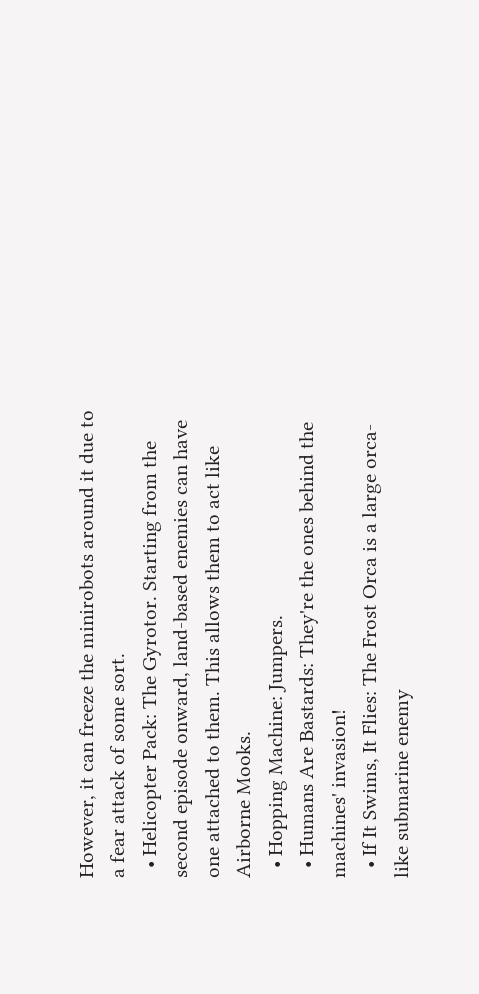However, it can freeze the minirobots around it due to a fear attack of some sort.
  • Helicopter Pack: The Gyrotor. Starting from the second episode onward, land-based enemies can have one attached to them. This allows them to act like Airborne Mooks.
  • Hopping Machine: Jumpers.
  • Humans Are Bastards: They're the ones behind the machines' invasion!
  • If It Swims, It Flies: The Frost Orca is a large orca-like submarine enemy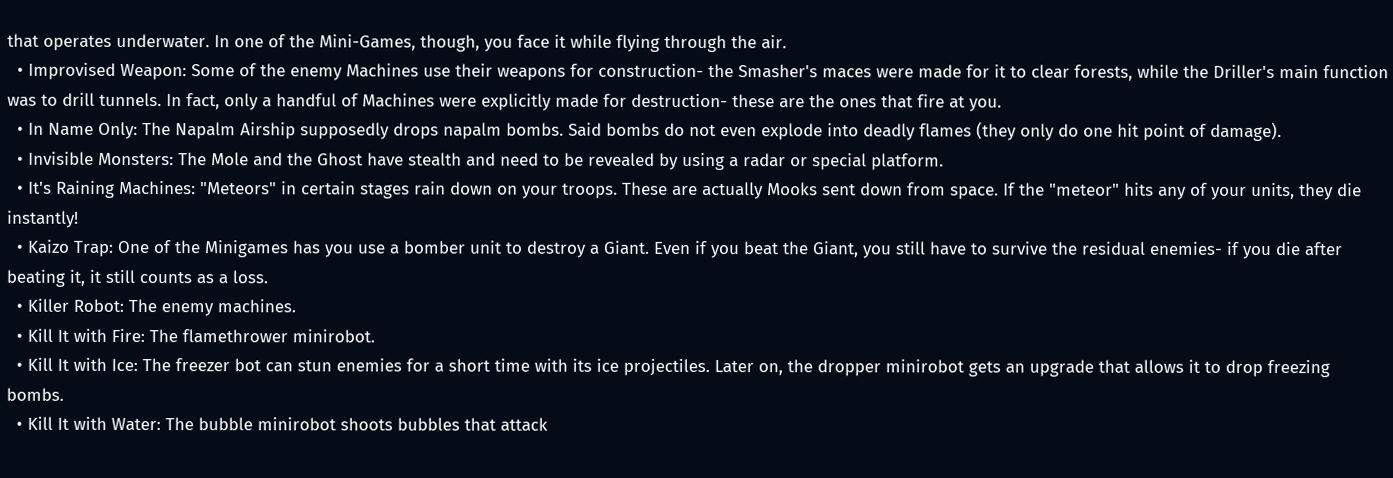that operates underwater. In one of the Mini-Games, though, you face it while flying through the air.
  • Improvised Weapon: Some of the enemy Machines use their weapons for construction- the Smasher's maces were made for it to clear forests, while the Driller's main function was to drill tunnels. In fact, only a handful of Machines were explicitly made for destruction- these are the ones that fire at you.
  • In Name Only: The Napalm Airship supposedly drops napalm bombs. Said bombs do not even explode into deadly flames (they only do one hit point of damage).
  • Invisible Monsters: The Mole and the Ghost have stealth and need to be revealed by using a radar or special platform.
  • It's Raining Machines: "Meteors" in certain stages rain down on your troops. These are actually Mooks sent down from space. If the "meteor" hits any of your units, they die instantly!
  • Kaizo Trap: One of the Minigames has you use a bomber unit to destroy a Giant. Even if you beat the Giant, you still have to survive the residual enemies- if you die after beating it, it still counts as a loss.
  • Killer Robot: The enemy machines.
  • Kill It with Fire: The flamethrower minirobot.
  • Kill It with Ice: The freezer bot can stun enemies for a short time with its ice projectiles. Later on, the dropper minirobot gets an upgrade that allows it to drop freezing bombs.
  • Kill It with Water: The bubble minirobot shoots bubbles that attack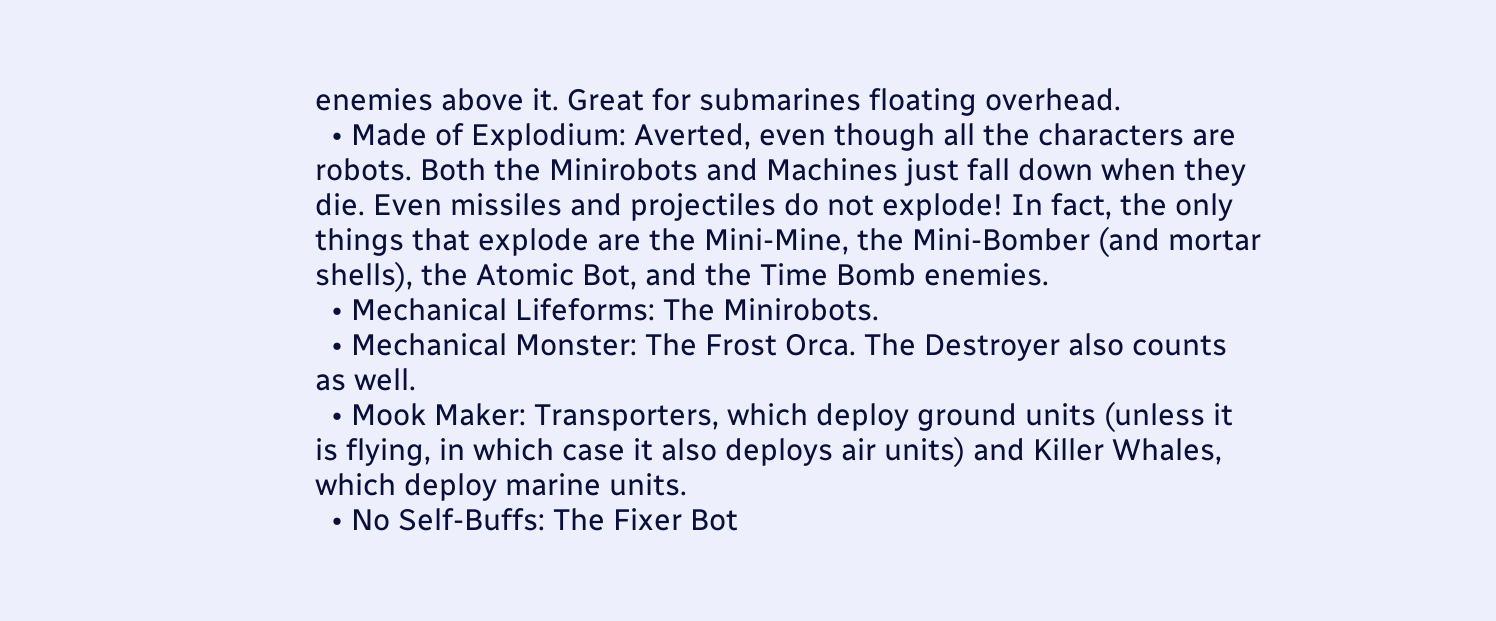enemies above it. Great for submarines floating overhead.
  • Made of Explodium: Averted, even though all the characters are robots. Both the Minirobots and Machines just fall down when they die. Even missiles and projectiles do not explode! In fact, the only things that explode are the Mini-Mine, the Mini-Bomber (and mortar shells), the Atomic Bot, and the Time Bomb enemies.
  • Mechanical Lifeforms: The Minirobots.
  • Mechanical Monster: The Frost Orca. The Destroyer also counts as well.
  • Mook Maker: Transporters, which deploy ground units (unless it is flying, in which case it also deploys air units) and Killer Whales, which deploy marine units.
  • No Self-Buffs: The Fixer Bot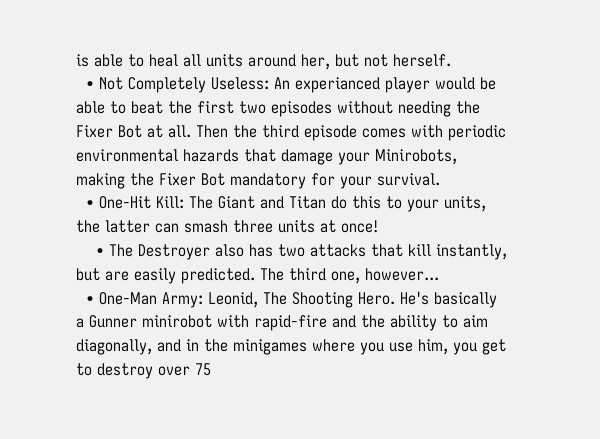is able to heal all units around her, but not herself.
  • Not Completely Useless: An experianced player would be able to beat the first two episodes without needing the Fixer Bot at all. Then the third episode comes with periodic environmental hazards that damage your Minirobots, making the Fixer Bot mandatory for your survival.
  • One-Hit Kill: The Giant and Titan do this to your units, the latter can smash three units at once!
    • The Destroyer also has two attacks that kill instantly, but are easily predicted. The third one, however...
  • One-Man Army: Leonid, The Shooting Hero. He's basically a Gunner minirobot with rapid-fire and the ability to aim diagonally, and in the minigames where you use him, you get to destroy over 75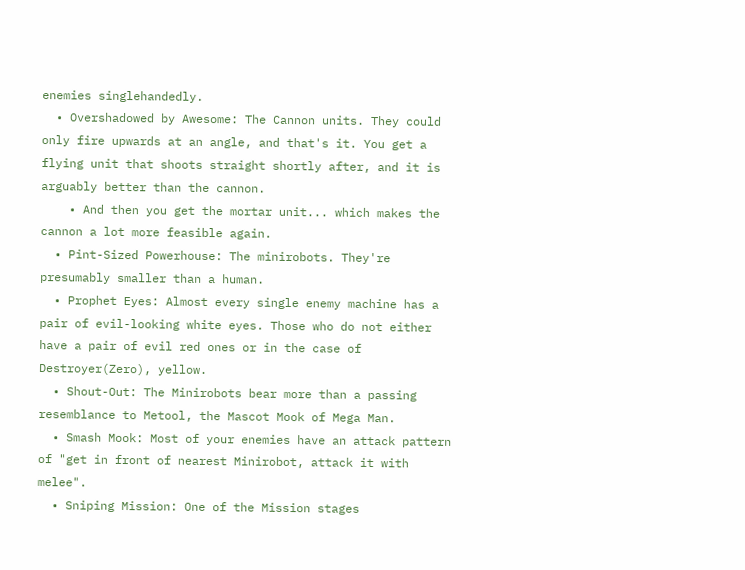enemies singlehandedly.
  • Overshadowed by Awesome: The Cannon units. They could only fire upwards at an angle, and that's it. You get a flying unit that shoots straight shortly after, and it is arguably better than the cannon.
    • And then you get the mortar unit... which makes the cannon a lot more feasible again.
  • Pint-Sized Powerhouse: The minirobots. They're presumably smaller than a human.
  • Prophet Eyes: Almost every single enemy machine has a pair of evil-looking white eyes. Those who do not either have a pair of evil red ones or in the case of Destroyer(Zero), yellow.
  • Shout-Out: The Minirobots bear more than a passing resemblance to Metool, the Mascot Mook of Mega Man.
  • Smash Mook: Most of your enemies have an attack pattern of "get in front of nearest Minirobot, attack it with melee".
  • Sniping Mission: One of the Mission stages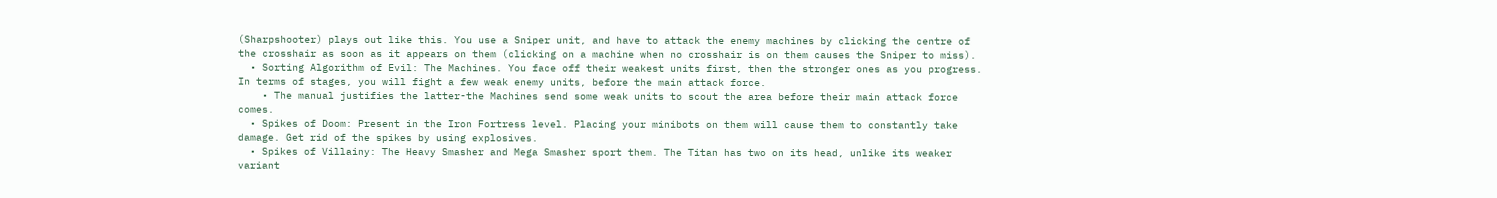(Sharpshooter) plays out like this. You use a Sniper unit, and have to attack the enemy machines by clicking the centre of the crosshair as soon as it appears on them (clicking on a machine when no crosshair is on them causes the Sniper to miss).
  • Sorting Algorithm of Evil: The Machines. You face off their weakest units first, then the stronger ones as you progress. In terms of stages, you will fight a few weak enemy units, before the main attack force.
    • The manual justifies the latter-the Machines send some weak units to scout the area before their main attack force comes.
  • Spikes of Doom: Present in the Iron Fortress level. Placing your minibots on them will cause them to constantly take damage. Get rid of the spikes by using explosives.
  • Spikes of Villainy: The Heavy Smasher and Mega Smasher sport them. The Titan has two on its head, unlike its weaker variant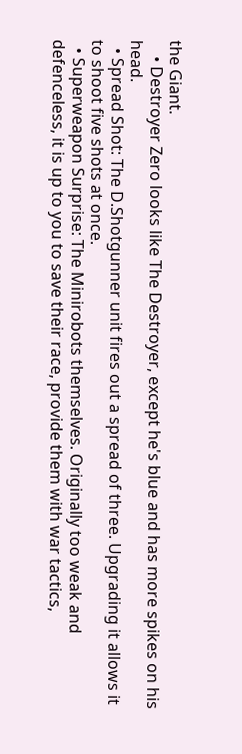the Giant.
    • Destroyer Zero looks like The Destroyer, except he's blue and has more spikes on his head.
  • Spread Shot: The D.Shotgunner unit fires out a spread of three. Upgrading it allows it to shoot five shots at once.
  • Superweapon Surprise: The Minirobots themselves. Originally too weak and defenceless, it is up to you to save their race, provide them with war tactics,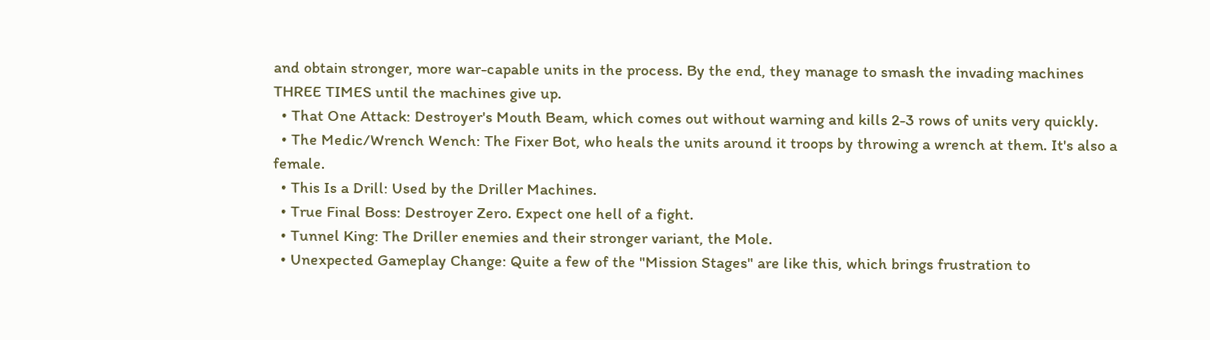and obtain stronger, more war-capable units in the process. By the end, they manage to smash the invading machines THREE TIMES until the machines give up.
  • That One Attack: Destroyer's Mouth Beam, which comes out without warning and kills 2-3 rows of units very quickly.
  • The Medic/Wrench Wench: The Fixer Bot, who heals the units around it troops by throwing a wrench at them. It's also a female.
  • This Is a Drill: Used by the Driller Machines.
  • True Final Boss: Destroyer Zero. Expect one hell of a fight.
  • Tunnel King: The Driller enemies and their stronger variant, the Mole.
  • Unexpected Gameplay Change: Quite a few of the "Mission Stages" are like this, which brings frustration to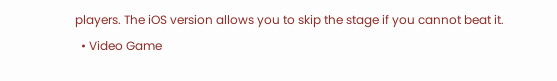players. The iOS version allows you to skip the stage if you cannot beat it.
  • Video Game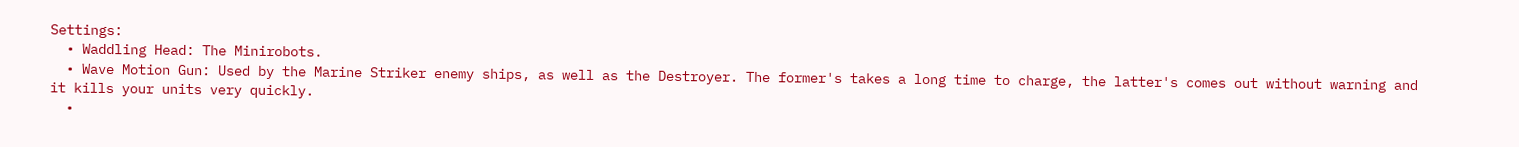Settings:
  • Waddling Head: The Minirobots.
  • Wave Motion Gun: Used by the Marine Striker enemy ships, as well as the Destroyer. The former's takes a long time to charge, the latter's comes out without warning and it kills your units very quickly.
  •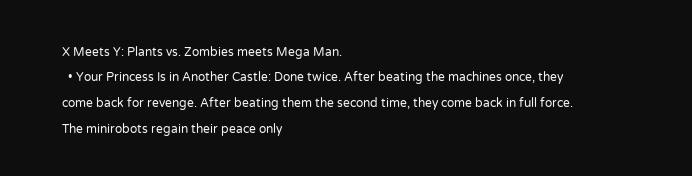X Meets Y: Plants vs. Zombies meets Mega Man.
  • Your Princess Is in Another Castle: Done twice. After beating the machines once, they come back for revenge. After beating them the second time, they come back in full force. The minirobots regain their peace only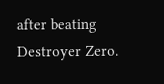after beating Destroyer Zero.